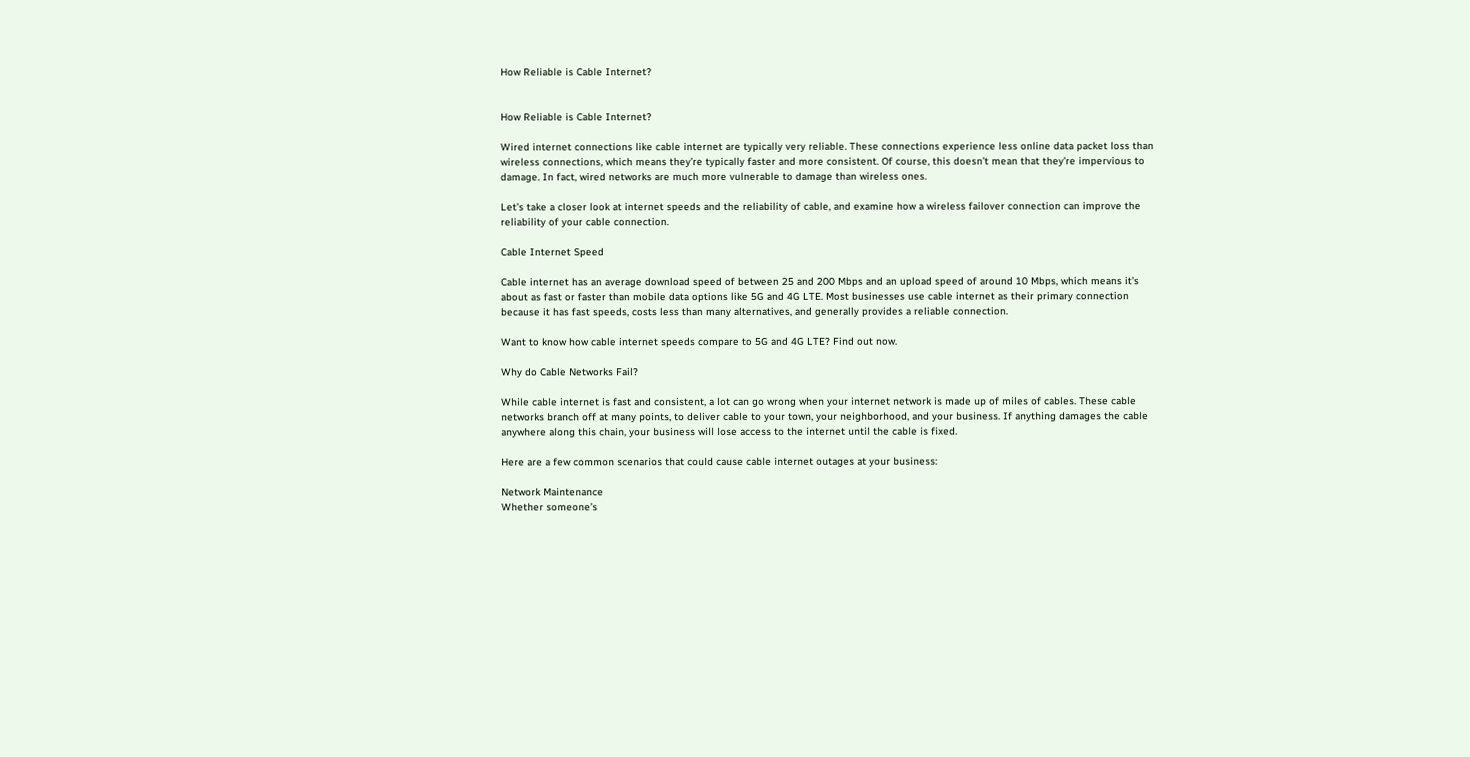How Reliable is Cable Internet?


How Reliable is Cable Internet?

Wired internet connections like cable internet are typically very reliable. These connections experience less online data packet loss than wireless connections, which means they’re typically faster and more consistent. Of course, this doesn’t mean that they’re impervious to damage. In fact, wired networks are much more vulnerable to damage than wireless ones.

Let’s take a closer look at internet speeds and the reliability of cable, and examine how a wireless failover connection can improve the reliability of your cable connection.

Cable Internet Speed

Cable internet has an average download speed of between 25 and 200 Mbps and an upload speed of around 10 Mbps, which means it’s about as fast or faster than mobile data options like 5G and 4G LTE. Most businesses use cable internet as their primary connection because it has fast speeds, costs less than many alternatives, and generally provides a reliable connection.

Want to know how cable internet speeds compare to 5G and 4G LTE? Find out now.

Why do Cable Networks Fail?

While cable internet is fast and consistent, a lot can go wrong when your internet network is made up of miles of cables. These cable networks branch off at many points, to deliver cable to your town, your neighborhood, and your business. If anything damages the cable anywhere along this chain, your business will lose access to the internet until the cable is fixed.

Here are a few common scenarios that could cause cable internet outages at your business:

Network Maintenance
Whether someone’s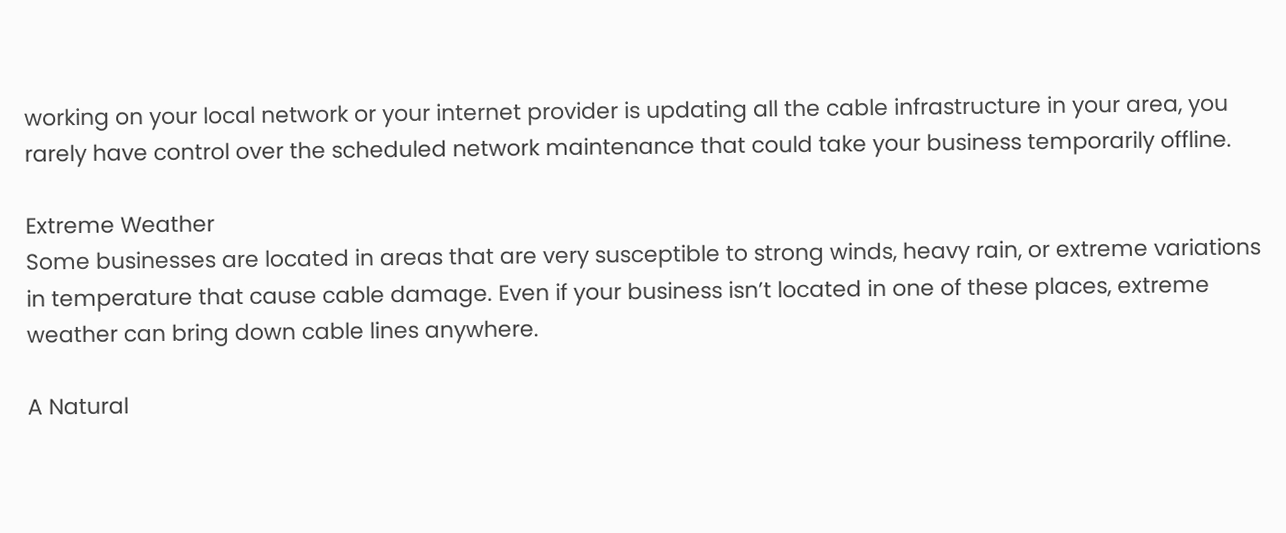working on your local network or your internet provider is updating all the cable infrastructure in your area, you rarely have control over the scheduled network maintenance that could take your business temporarily offline.

Extreme Weather
Some businesses are located in areas that are very susceptible to strong winds, heavy rain, or extreme variations in temperature that cause cable damage. Even if your business isn’t located in one of these places, extreme weather can bring down cable lines anywhere.

A Natural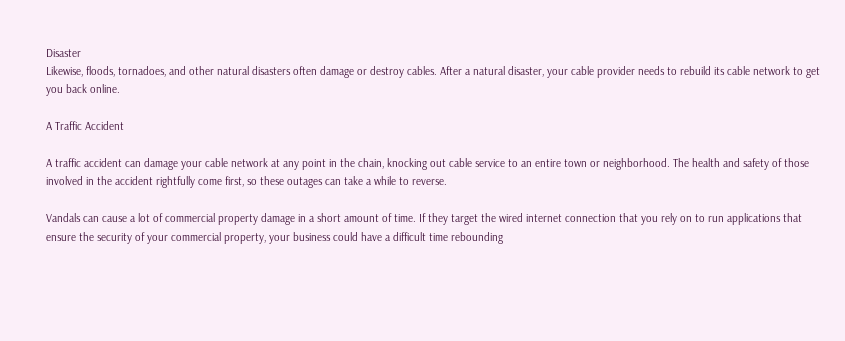Disaster
Likewise, floods, tornadoes, and other natural disasters often damage or destroy cables. After a natural disaster, your cable provider needs to rebuild its cable network to get you back online.

A Traffic Accident

A traffic accident can damage your cable network at any point in the chain, knocking out cable service to an entire town or neighborhood. The health and safety of those involved in the accident rightfully come first, so these outages can take a while to reverse.

Vandals can cause a lot of commercial property damage in a short amount of time. If they target the wired internet connection that you rely on to run applications that ensure the security of your commercial property, your business could have a difficult time rebounding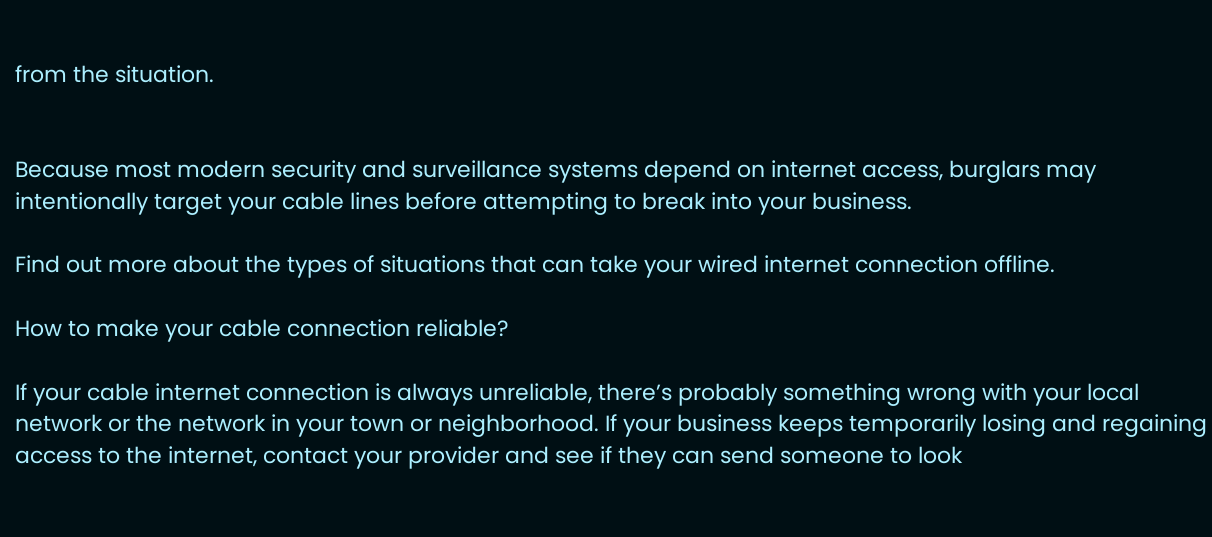from the situation.


Because most modern security and surveillance systems depend on internet access, burglars may intentionally target your cable lines before attempting to break into your business.

Find out more about the types of situations that can take your wired internet connection offline.

How to make your cable connection reliable?

If your cable internet connection is always unreliable, there’s probably something wrong with your local network or the network in your town or neighborhood. If your business keeps temporarily losing and regaining access to the internet, contact your provider and see if they can send someone to look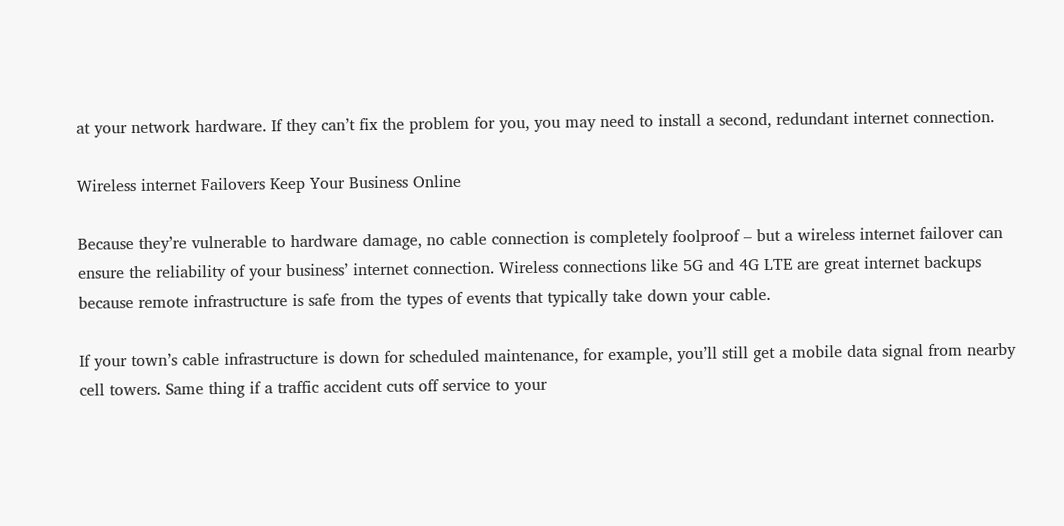at your network hardware. If they can’t fix the problem for you, you may need to install a second, redundant internet connection.

Wireless internet Failovers Keep Your Business Online

Because they’re vulnerable to hardware damage, no cable connection is completely foolproof – but a wireless internet failover can ensure the reliability of your business’ internet connection. Wireless connections like 5G and 4G LTE are great internet backups because remote infrastructure is safe from the types of events that typically take down your cable.

If your town’s cable infrastructure is down for scheduled maintenance, for example, you’ll still get a mobile data signal from nearby cell towers. Same thing if a traffic accident cuts off service to your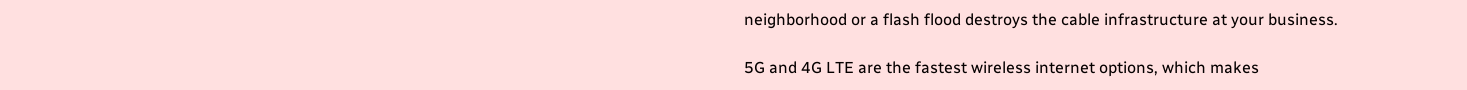neighborhood or a flash flood destroys the cable infrastructure at your business.

5G and 4G LTE are the fastest wireless internet options, which makes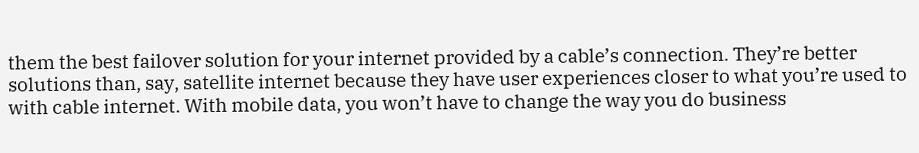them the best failover solution for your internet provided by a cable’s connection. They’re better solutions than, say, satellite internet because they have user experiences closer to what you’re used to with cable internet. With mobile data, you won’t have to change the way you do business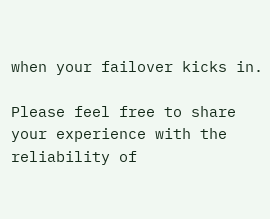when your failover kicks in.

Please feel free to share your experience with the reliability of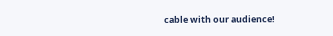cable with our audience!